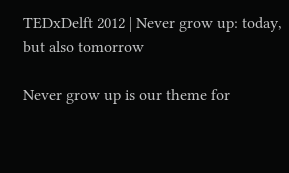TEDxDelft 2012 | Never grow up: today, but also tomorrow

Never grow up is our theme for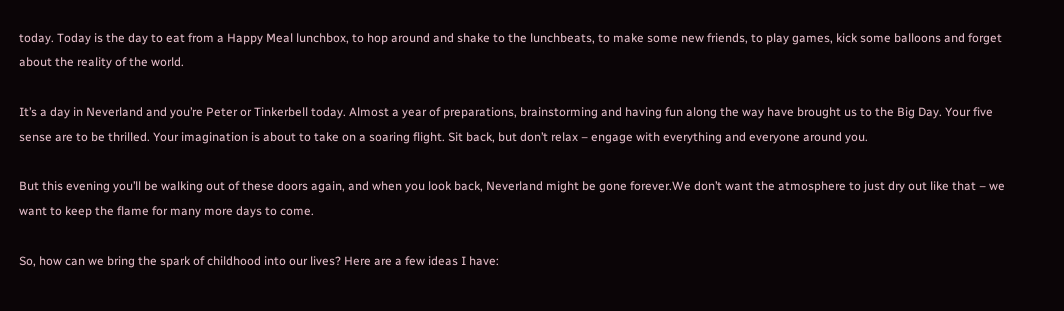today. Today is the day to eat from a Happy Meal lunchbox, to hop around and shake to the lunchbeats, to make some new friends, to play games, kick some balloons and forget about the reality of the world.

It’s a day in Neverland and you’re Peter or Tinkerbell today. Almost a year of preparations, brainstorming and having fun along the way have brought us to the Big Day. Your five sense are to be thrilled. Your imagination is about to take on a soaring flight. Sit back, but don’t relax – engage with everything and everyone around you.

But this evening you’ll be walking out of these doors again, and when you look back, Neverland might be gone forever.We don’t want the atmosphere to just dry out like that – we want to keep the flame for many more days to come.

So, how can we bring the spark of childhood into our lives? Here are a few ideas I have: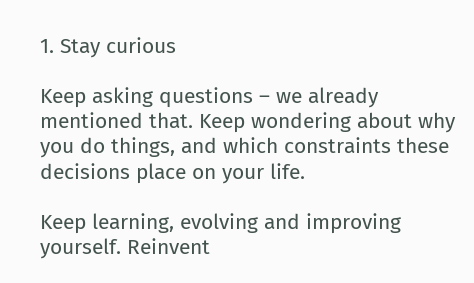1. Stay curious

Keep asking questions – we already mentioned that. Keep wondering about why you do things, and which constraints these decisions place on your life.

Keep learning, evolving and improving yourself. Reinvent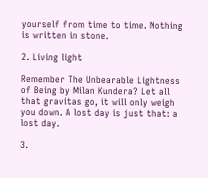yourself from time to time. Nothing is written in stone.

2. Living light

Remember The Unbearable Lightness of Being by Milan Kundera? Let all that gravitas go, it will only weigh you down. A lost day is just that: a lost day.

3.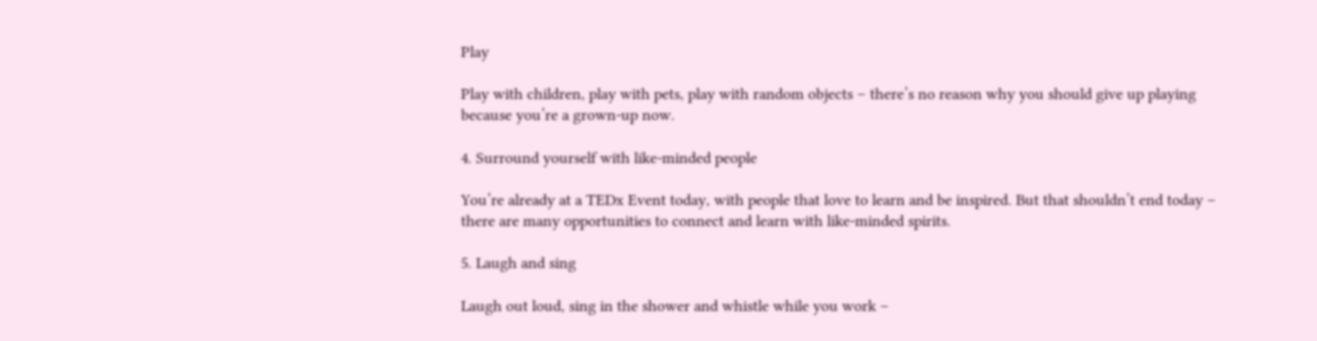Play

Play with children, play with pets, play with random objects – there’s no reason why you should give up playing because you’re a grown-up now.

4. Surround yourself with like-minded people

You’re already at a TEDx Event today, with people that love to learn and be inspired. But that shouldn’t end today – there are many opportunities to connect and learn with like-minded spirits.

5. Laugh and sing

Laugh out loud, sing in the shower and whistle while you work –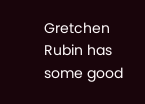Gretchen Rubin has some good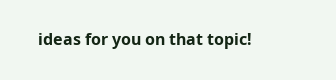ideas for you on that topic!